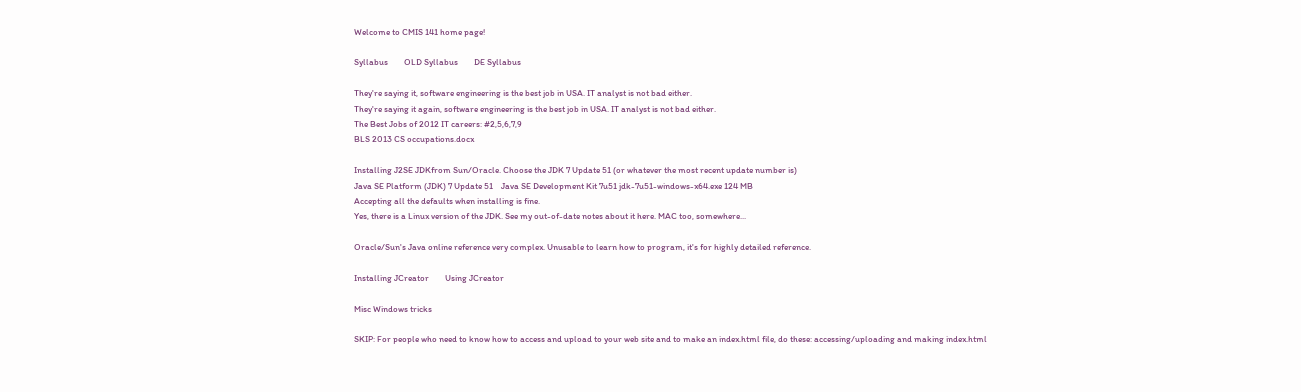Welcome to CMIS 141 home page!

Syllabus        OLD Syllabus        DE Syllabus

They're saying it, software engineering is the best job in USA. IT analyst is not bad either.
They're saying it again, software engineering is the best job in USA. IT analyst is not bad either.
The Best Jobs of 2012 IT careers: #2,5,6,7,9
BLS 2013 CS occupations.docx

Installing J2SE JDKfrom Sun/Oracle. Choose the JDK 7 Update 51 (or whatever the most recent update number is)
Java SE Platform (JDK) 7 Update 51    Java SE Development Kit 7u51 jdk-7u51-windows-x64.exe 124 MB
Accepting all the defaults when installing is fine.
Yes, there is a Linux version of the JDK. See my out-of-date notes about it here. MAC too, somewhere...

Oracle/Sun's Java online reference very complex. Unusable to learn how to program, it's for highly detailed reference.

Installing JCreator        Using JCreator

Misc Windows tricks

SKIP: For people who need to know how to access and upload to your web site and to make an index.html file, do these: accessing/uploading and making index.html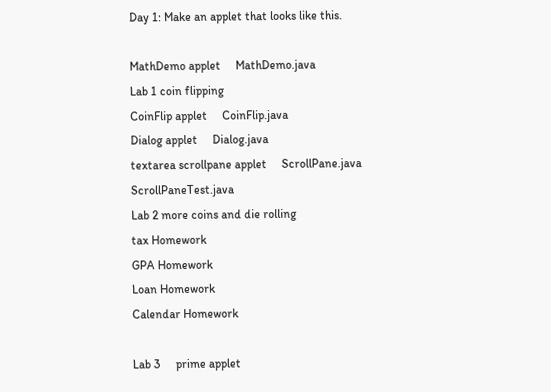Day 1: Make an applet that looks like this.

MathDemo applet     MathDemo.java
Lab 1 coin flipping
CoinFlip applet     CoinFlip.java
Dialog applet     Dialog.java
textarea scrollpane applet     ScrollPane.java     ScrollPaneTest.java
Lab 2 more coins and die rolling
tax Homework
GPA Homework
Loan Homework
Calendar Homework

Lab 3     prime applet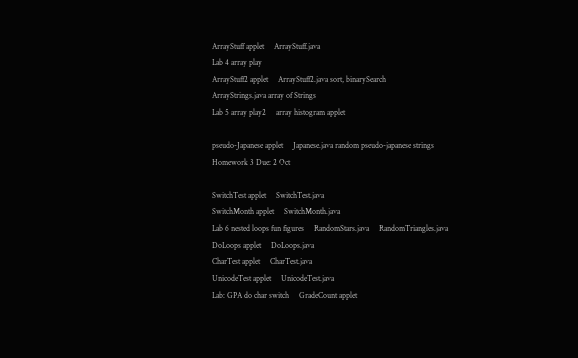ArrayStuff applet     ArrayStuff.java
Lab 4 array play
ArrayStuff2 applet     ArrayStuff2.java sort, binarySearch
ArrayStrings.java array of Strings
Lab 5 array play2     array histogram applet

pseudo-Japanese applet     Japanese.java random pseudo-japanese strings
Homework 3 Due: 2 Oct

SwitchTest applet     SwitchTest.java
SwitchMonth applet     SwitchMonth.java
Lab 6 nested loops fun figures     RandomStars.java     RandomTriangles.java
DoLoops applet     DoLoops.java
CharTest applet     CharTest.java
UnicodeTest applet     UnicodeTest.java
Lab: GPA do char switch     GradeCount applet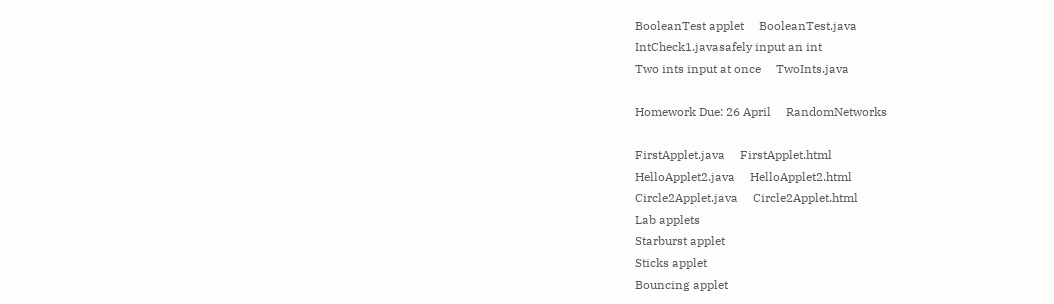BooleanTest applet     BooleanTest.java
IntCheck1.javasafely input an int
Two ints input at once     TwoInts.java

Homework Due: 26 April     RandomNetworks

FirstApplet.java     FirstApplet.html
HelloApplet2.java     HelloApplet2.html
Circle2Applet.java     Circle2Applet.html
Lab applets
Starburst applet
Sticks applet
Bouncing applet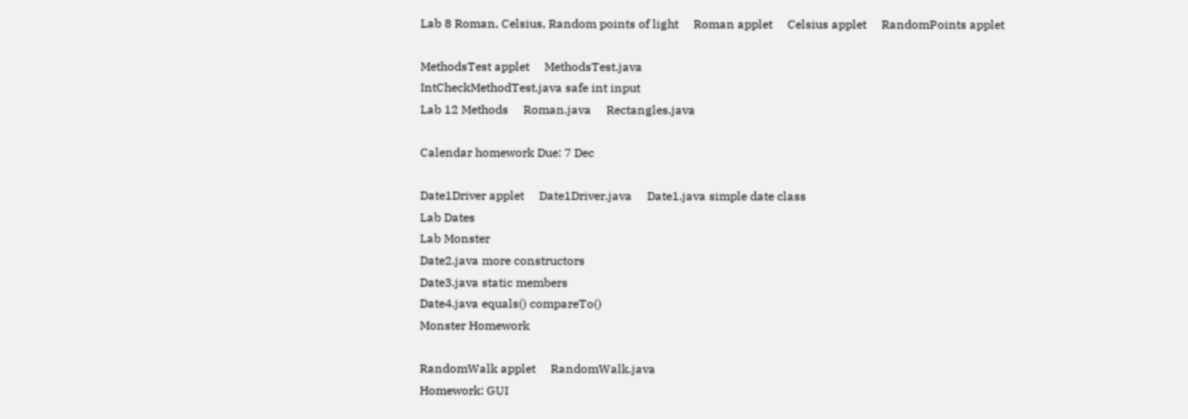Lab 8 Roman, Celsius, Random points of light     Roman applet     Celsius applet     RandomPoints applet

MethodsTest applet     MethodsTest.java
IntCheckMethodTest.java safe int input
Lab 12 Methods     Roman.java     Rectangles.java

Calendar homework Due: 7 Dec

Date1Driver applet     Date1Driver.java     Date1.java simple date class
Lab Dates
Lab Monster
Date2.java more constructors
Date3.java static members
Date4.java equals() compareTo()
Monster Homework

RandomWalk applet     RandomWalk.java
Homework: GUI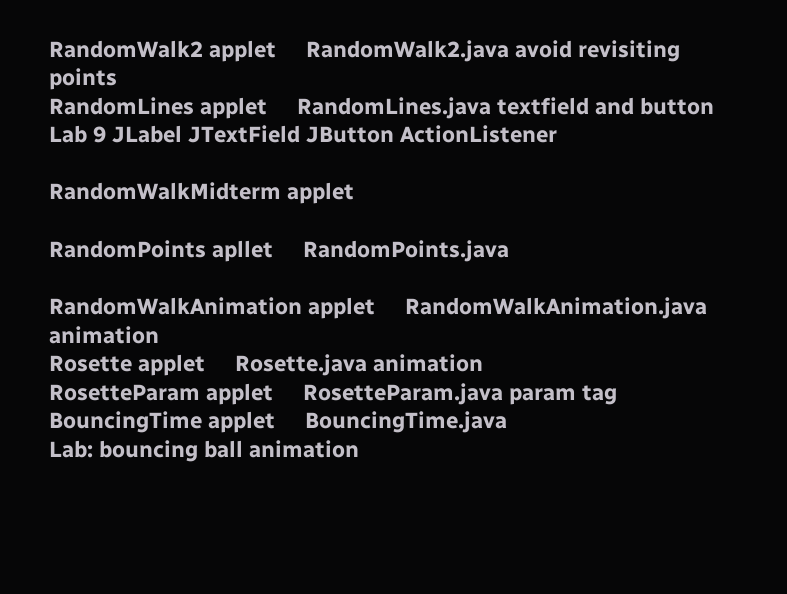RandomWalk2 applet     RandomWalk2.java avoid revisiting points
RandomLines applet     RandomLines.java textfield and button
Lab 9 JLabel JTextField JButton ActionListener

RandomWalkMidterm applet

RandomPoints apllet     RandomPoints.java

RandomWalkAnimation applet     RandomWalkAnimation.java animation
Rosette applet     Rosette.java animation
RosetteParam applet     RosetteParam.java param tag
BouncingTime applet     BouncingTime.java
Lab: bouncing ball animation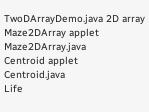TwoDArrayDemo.java 2D array
Maze2DArray applet     Maze2DArray.java
Centroid applet     Centroid.java
Life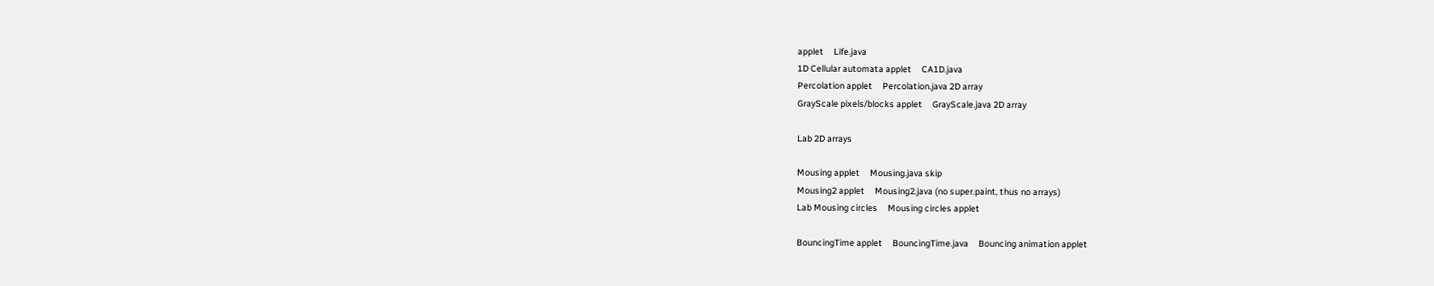applet     Life.java
1D Cellular automata applet     CA1D.java
Percolation applet     Percolation.java 2D array
GrayScale pixels/blocks applet     GrayScale.java 2D array

Lab 2D arrays

Mousing applet     Mousing.java skip
Mousing2 applet     Mousing2.java (no super.paint, thus no arrays)
Lab Mousing circles     Mousing circles applet

BouncingTime applet     BouncingTime.java     Bouncing animation applet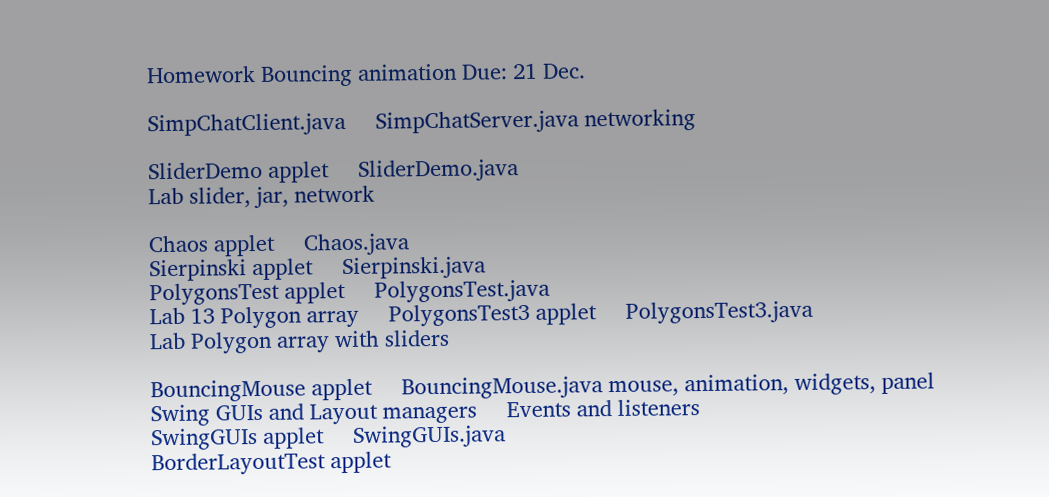Homework Bouncing animation Due: 21 Dec.

SimpChatClient.java     SimpChatServer.java networking

SliderDemo applet     SliderDemo.java
Lab slider, jar, network

Chaos applet     Chaos.java
Sierpinski applet     Sierpinski.java
PolygonsTest applet     PolygonsTest.java
Lab 13 Polygon array     PolygonsTest3 applet     PolygonsTest3.java
Lab Polygon array with sliders

BouncingMouse applet     BouncingMouse.java mouse, animation, widgets, panel
Swing GUIs and Layout managers     Events and listeners
SwingGUIs applet     SwingGUIs.java
BorderLayoutTest applet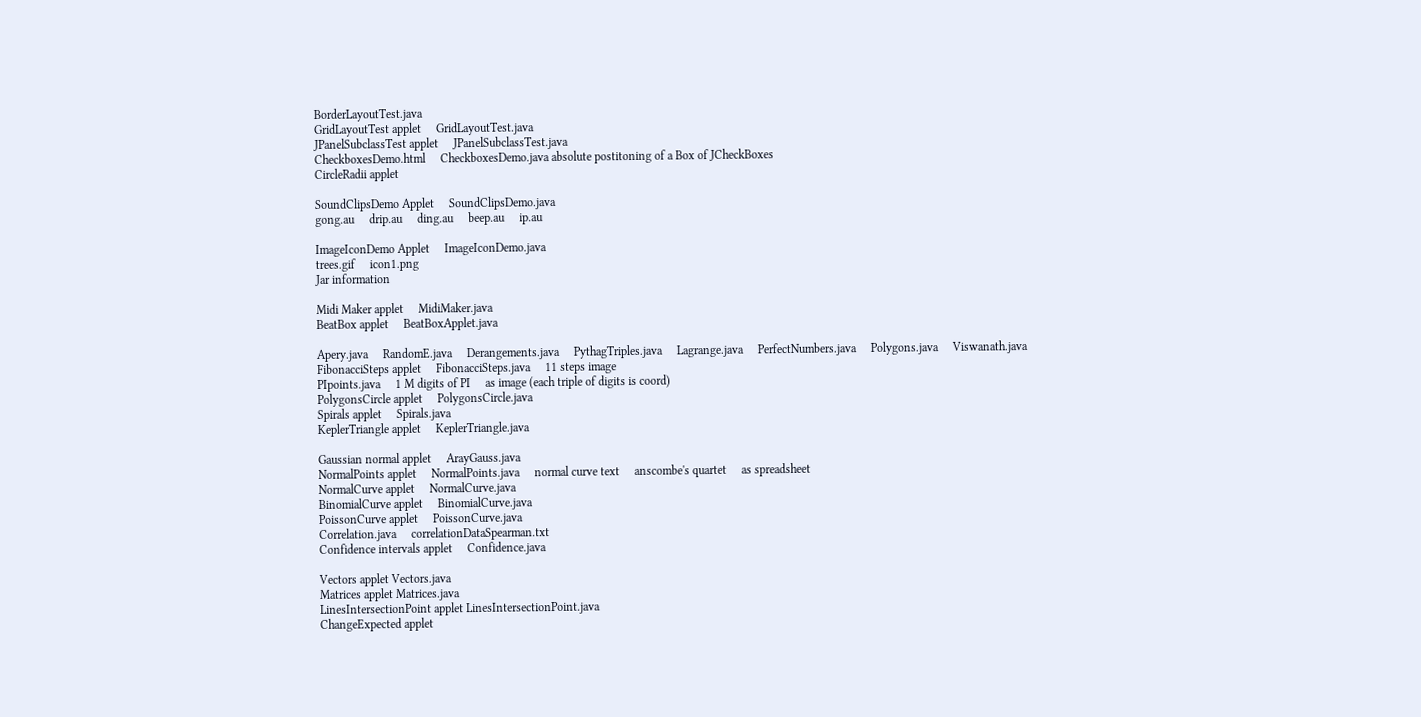BorderLayoutTest.java
GridLayoutTest applet     GridLayoutTest.java
JPanelSubclassTest applet     JPanelSubclassTest.java
CheckboxesDemo.html     CheckboxesDemo.java absolute postitoning of a Box of JCheckBoxes
CircleRadii applet

SoundClipsDemo Applet     SoundClipsDemo.java
gong.au     drip.au     ding.au     beep.au     ip.au

ImageIconDemo Applet     ImageIconDemo.java
trees.gif     icon1.png
Jar information

Midi Maker applet     MidiMaker.java
BeatBox applet     BeatBoxApplet.java

Apery.java     RandomE.java     Derangements.java     PythagTriples.java     Lagrange.java     PerfectNumbers.java     Polygons.java     Viswanath.java
FibonacciSteps applet     FibonacciSteps.java     11 steps image
PIpoints.java     1 M digits of PI     as image (each triple of digits is coord)
PolygonsCircle applet     PolygonsCircle.java
Spirals applet     Spirals.java
KeplerTriangle applet     KeplerTriangle.java

Gaussian normal applet     ArayGauss.java
NormalPoints applet     NormalPoints.java     normal curve text     anscombe's quartet     as spreadsheet
NormalCurve applet     NormalCurve.java
BinomialCurve applet     BinomialCurve.java
PoissonCurve applet     PoissonCurve.java
Correlation.java     correlationDataSpearman.txt
Confidence intervals applet     Confidence.java

Vectors applet Vectors.java
Matrices applet Matrices.java
LinesIntersectionPoint applet LinesIntersectionPoint.java
ChangeExpected applet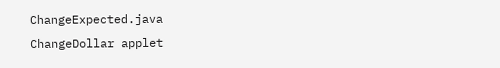ChangeExpected.java
ChangeDollar applet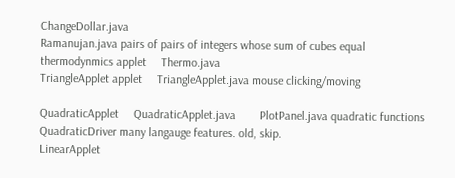ChangeDollar.java
Ramanujan.java pairs of pairs of integers whose sum of cubes equal
thermodynmics applet     Thermo.java
TriangleApplet applet     TriangleApplet.java mouse clicking/moving

QuadraticApplet     QuadraticApplet.java        PlotPanel.java quadratic functions
QuadraticDriver many langauge features. old, skip.
LinearApplet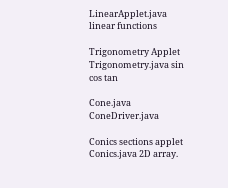LinearApplet.java linear functions

Trigonometry Applet     Trigonometry.java sin cos tan

Cone.java     ConeDriver.java

Conics sections applet     Conics.java 2D array.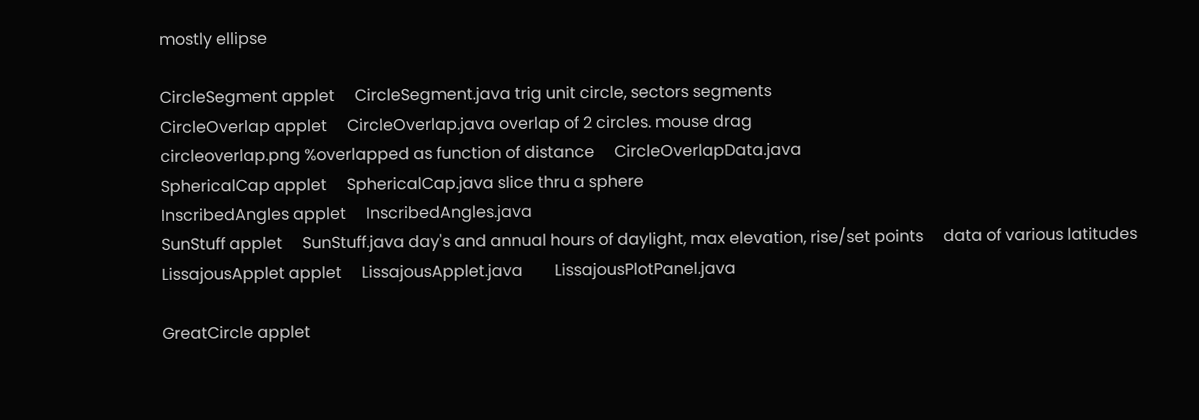mostly ellipse

CircleSegment applet     CircleSegment.java trig unit circle, sectors segments
CircleOverlap applet     CircleOverlap.java overlap of 2 circles. mouse drag
circleoverlap.png %overlapped as function of distance     CircleOverlapData.java
SphericalCap applet     SphericalCap.java slice thru a sphere
InscribedAngles applet     InscribedAngles.java
SunStuff applet     SunStuff.java day's and annual hours of daylight, max elevation, rise/set points     data of various latitudes
LissajousApplet applet     LissajousApplet.java        LissajousPlotPanel.java

GreatCircle applet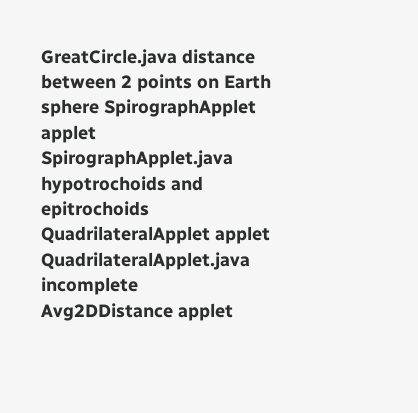GreatCircle.java distance between 2 points on Earth sphere SpirographApplet applet     SpirographApplet.java hypotrochoids and epitrochoids
QuadrilateralApplet applet     QuadrilateralApplet.java incomplete
Avg2DDistance applet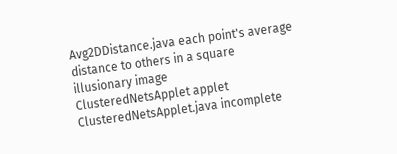Avg2DDistance.java each point's average distance to others in a square     illusionary image
ClusteredNetsApplet applet     ClusteredNetsApplet.java incomplete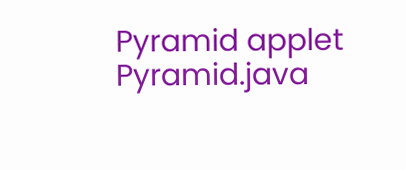Pyramid applet     Pyramid.java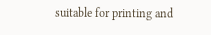suitable for printing and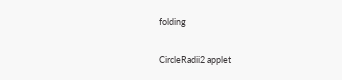folding

CircleRadii2 applet